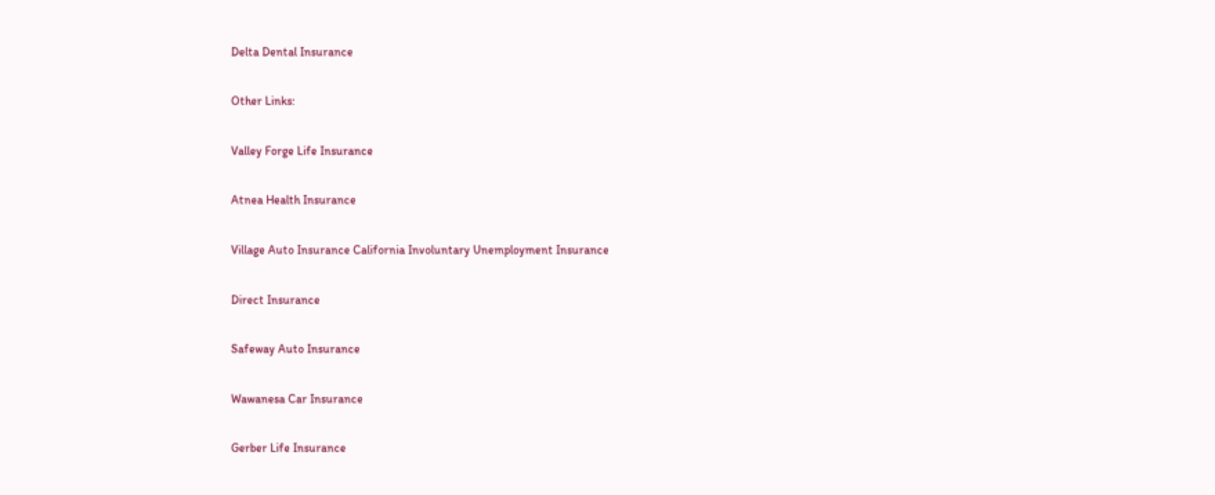Delta Dental Insurance

Other Links:

Valley Forge Life Insurance

Atnea Health Insurance

Village Auto Insurance California Involuntary Unemployment Insurance

Direct Insurance

Safeway Auto Insurance

Wawanesa Car Insurance

Gerber Life Insurance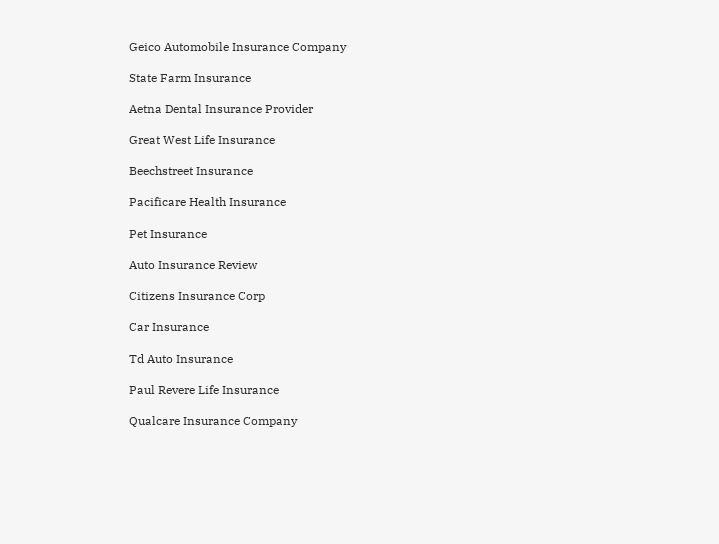Geico Automobile Insurance Company

State Farm Insurance

Aetna Dental Insurance Provider

Great West Life Insurance

Beechstreet Insurance

Pacificare Health Insurance

Pet Insurance

Auto Insurance Review

Citizens Insurance Corp

Car Insurance

Td Auto Insurance

Paul Revere Life Insurance

Qualcare Insurance Company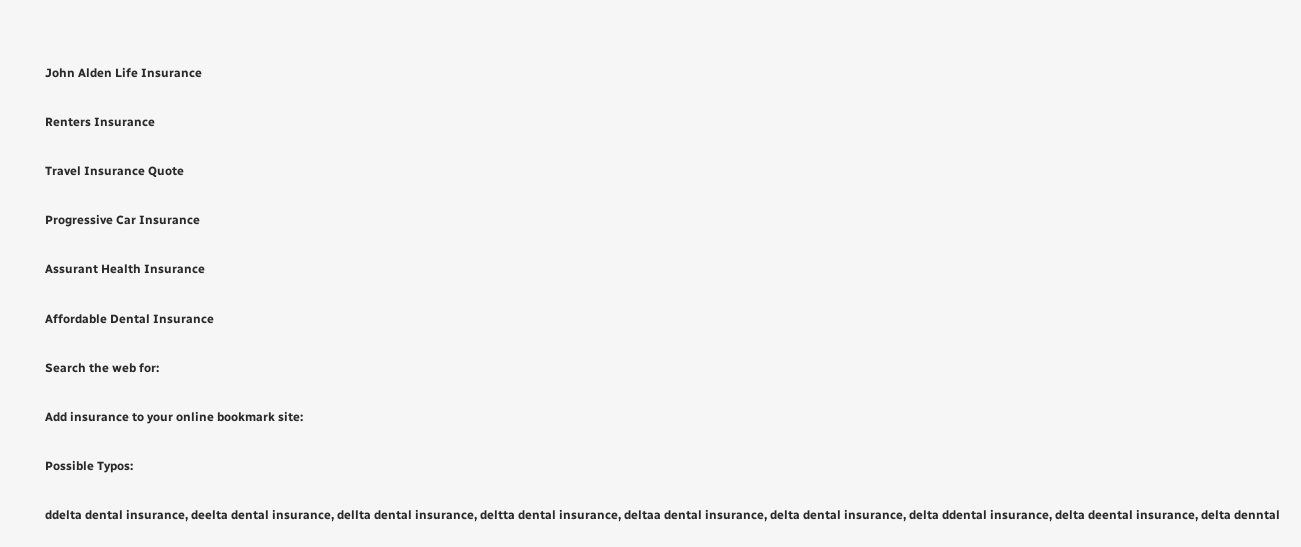John Alden Life Insurance

Renters Insurance

Travel Insurance Quote

Progressive Car Insurance

Assurant Health Insurance

Affordable Dental Insurance

Search the web for:

Add insurance to your online bookmark site:

Possible Typos:

ddelta dental insurance, deelta dental insurance, dellta dental insurance, deltta dental insurance, deltaa dental insurance, delta dental insurance, delta ddental insurance, delta deental insurance, delta denntal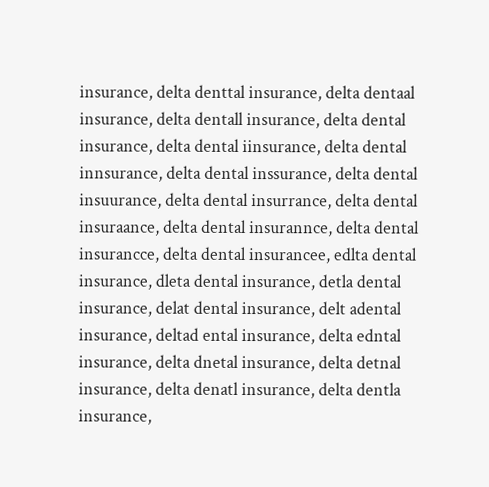insurance, delta denttal insurance, delta dentaal insurance, delta dentall insurance, delta dental insurance, delta dental iinsurance, delta dental innsurance, delta dental inssurance, delta dental insuurance, delta dental insurrance, delta dental insuraance, delta dental insurannce, delta dental insurancce, delta dental insurancee, edlta dental insurance, dleta dental insurance, detla dental insurance, delat dental insurance, delt adental insurance, deltad ental insurance, delta edntal insurance, delta dnetal insurance, delta detnal insurance, delta denatl insurance, delta dentla insurance,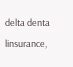delta denta linsurance,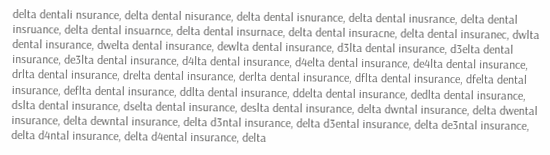delta dentali nsurance, delta dental nisurance, delta dental isnurance, delta dental inusrance, delta dental insruance, delta dental insuarnce, delta dental insurnace, delta dental insuracne, delta dental insuranec, dwlta dental insurance, dwelta dental insurance, dewlta dental insurance, d3lta dental insurance, d3elta dental insurance, de3lta dental insurance, d4lta dental insurance, d4elta dental insurance, de4lta dental insurance, drlta dental insurance, drelta dental insurance, derlta dental insurance, dflta dental insurance, dfelta dental insurance, deflta dental insurance, ddlta dental insurance, ddelta dental insurance, dedlta dental insurance, dslta dental insurance, dselta dental insurance, deslta dental insurance, delta dwntal insurance, delta dwental insurance, delta dewntal insurance, delta d3ntal insurance, delta d3ental insurance, delta de3ntal insurance, delta d4ntal insurance, delta d4ental insurance, delta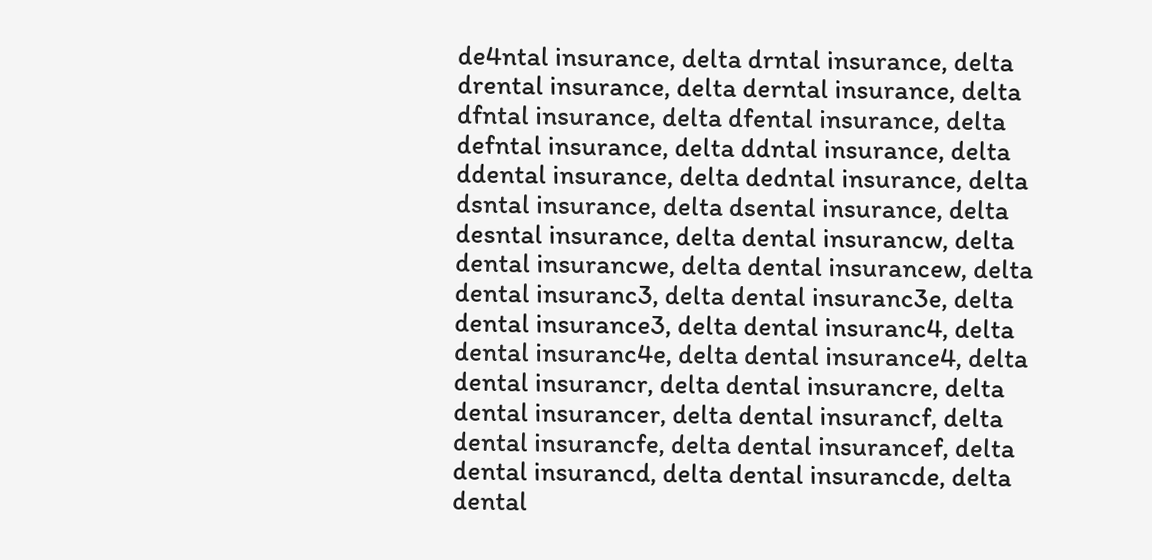de4ntal insurance, delta drntal insurance, delta drental insurance, delta derntal insurance, delta dfntal insurance, delta dfental insurance, delta defntal insurance, delta ddntal insurance, delta ddental insurance, delta dedntal insurance, delta dsntal insurance, delta dsental insurance, delta desntal insurance, delta dental insurancw, delta dental insurancwe, delta dental insurancew, delta dental insuranc3, delta dental insuranc3e, delta dental insurance3, delta dental insuranc4, delta dental insuranc4e, delta dental insurance4, delta dental insurancr, delta dental insurancre, delta dental insurancer, delta dental insurancf, delta dental insurancfe, delta dental insurancef, delta dental insurancd, delta dental insurancde, delta dental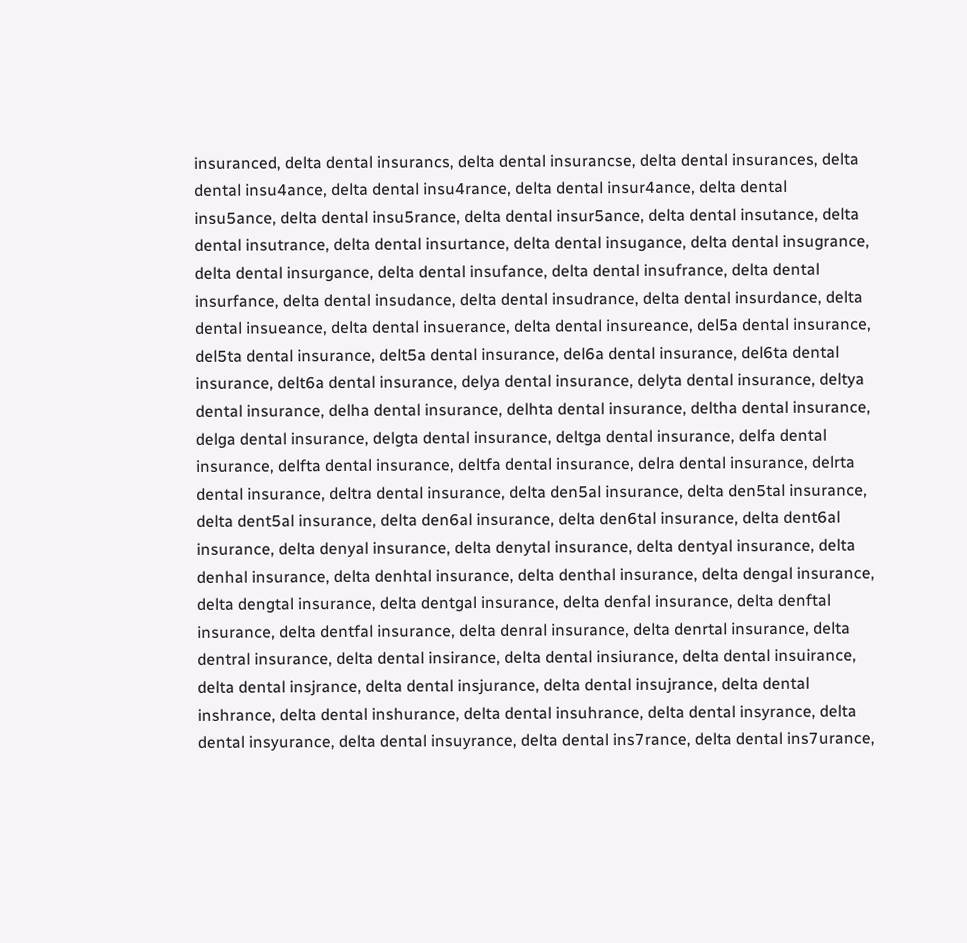insuranced, delta dental insurancs, delta dental insurancse, delta dental insurances, delta dental insu4ance, delta dental insu4rance, delta dental insur4ance, delta dental insu5ance, delta dental insu5rance, delta dental insur5ance, delta dental insutance, delta dental insutrance, delta dental insurtance, delta dental insugance, delta dental insugrance, delta dental insurgance, delta dental insufance, delta dental insufrance, delta dental insurfance, delta dental insudance, delta dental insudrance, delta dental insurdance, delta dental insueance, delta dental insuerance, delta dental insureance, del5a dental insurance, del5ta dental insurance, delt5a dental insurance, del6a dental insurance, del6ta dental insurance, delt6a dental insurance, delya dental insurance, delyta dental insurance, deltya dental insurance, delha dental insurance, delhta dental insurance, deltha dental insurance, delga dental insurance, delgta dental insurance, deltga dental insurance, delfa dental insurance, delfta dental insurance, deltfa dental insurance, delra dental insurance, delrta dental insurance, deltra dental insurance, delta den5al insurance, delta den5tal insurance, delta dent5al insurance, delta den6al insurance, delta den6tal insurance, delta dent6al insurance, delta denyal insurance, delta denytal insurance, delta dentyal insurance, delta denhal insurance, delta denhtal insurance, delta denthal insurance, delta dengal insurance, delta dengtal insurance, delta dentgal insurance, delta denfal insurance, delta denftal insurance, delta dentfal insurance, delta denral insurance, delta denrtal insurance, delta dentral insurance, delta dental insirance, delta dental insiurance, delta dental insuirance, delta dental insjrance, delta dental insjurance, delta dental insujrance, delta dental inshrance, delta dental inshurance, delta dental insuhrance, delta dental insyrance, delta dental insyurance, delta dental insuyrance, delta dental ins7rance, delta dental ins7urance,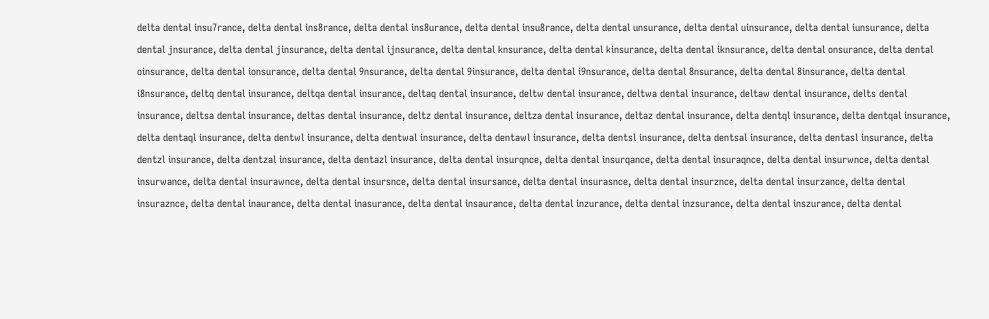delta dental insu7rance, delta dental ins8rance, delta dental ins8urance, delta dental insu8rance, delta dental unsurance, delta dental uinsurance, delta dental iunsurance, delta dental jnsurance, delta dental jinsurance, delta dental ijnsurance, delta dental knsurance, delta dental kinsurance, delta dental iknsurance, delta dental onsurance, delta dental oinsurance, delta dental ionsurance, delta dental 9nsurance, delta dental 9insurance, delta dental i9nsurance, delta dental 8nsurance, delta dental 8insurance, delta dental i8nsurance, deltq dental insurance, deltqa dental insurance, deltaq dental insurance, deltw dental insurance, deltwa dental insurance, deltaw dental insurance, delts dental insurance, deltsa dental insurance, deltas dental insurance, deltz dental insurance, deltza dental insurance, deltaz dental insurance, delta dentql insurance, delta dentqal insurance, delta dentaql insurance, delta dentwl insurance, delta dentwal insurance, delta dentawl insurance, delta dentsl insurance, delta dentsal insurance, delta dentasl insurance, delta dentzl insurance, delta dentzal insurance, delta dentazl insurance, delta dental insurqnce, delta dental insurqance, delta dental insuraqnce, delta dental insurwnce, delta dental insurwance, delta dental insurawnce, delta dental insursnce, delta dental insursance, delta dental insurasnce, delta dental insurznce, delta dental insurzance, delta dental insuraznce, delta dental inaurance, delta dental inasurance, delta dental insaurance, delta dental inzurance, delta dental inzsurance, delta dental inszurance, delta dental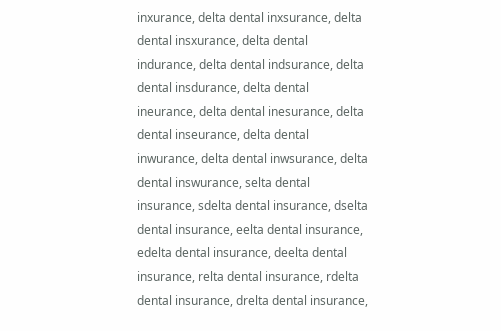inxurance, delta dental inxsurance, delta dental insxurance, delta dental indurance, delta dental indsurance, delta dental insdurance, delta dental ineurance, delta dental inesurance, delta dental inseurance, delta dental inwurance, delta dental inwsurance, delta dental inswurance, selta dental insurance, sdelta dental insurance, dselta dental insurance, eelta dental insurance, edelta dental insurance, deelta dental insurance, relta dental insurance, rdelta dental insurance, drelta dental insurance,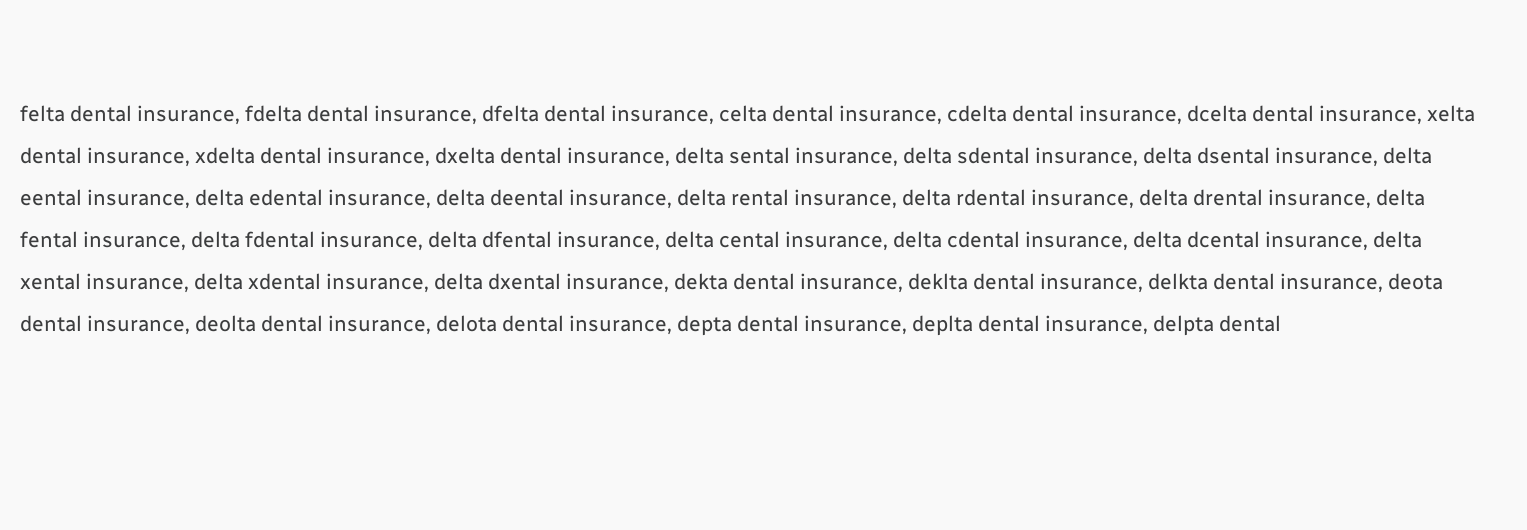felta dental insurance, fdelta dental insurance, dfelta dental insurance, celta dental insurance, cdelta dental insurance, dcelta dental insurance, xelta dental insurance, xdelta dental insurance, dxelta dental insurance, delta sental insurance, delta sdental insurance, delta dsental insurance, delta eental insurance, delta edental insurance, delta deental insurance, delta rental insurance, delta rdental insurance, delta drental insurance, delta fental insurance, delta fdental insurance, delta dfental insurance, delta cental insurance, delta cdental insurance, delta dcental insurance, delta xental insurance, delta xdental insurance, delta dxental insurance, dekta dental insurance, deklta dental insurance, delkta dental insurance, deota dental insurance, deolta dental insurance, delota dental insurance, depta dental insurance, deplta dental insurance, delpta dental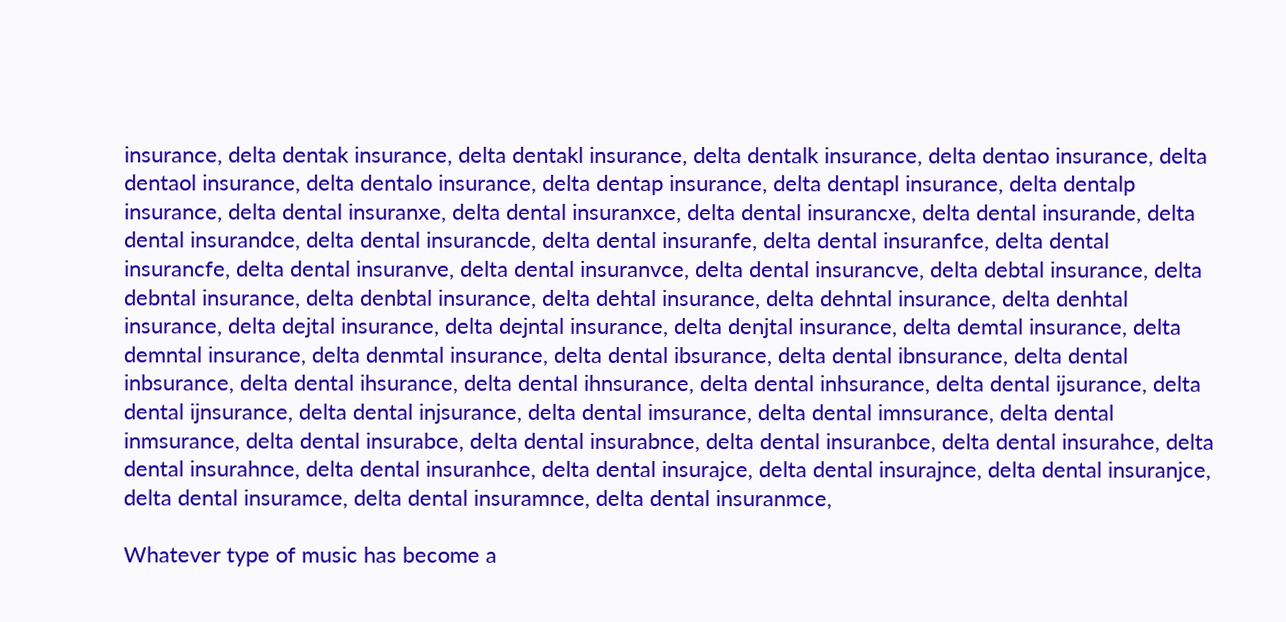insurance, delta dentak insurance, delta dentakl insurance, delta dentalk insurance, delta dentao insurance, delta dentaol insurance, delta dentalo insurance, delta dentap insurance, delta dentapl insurance, delta dentalp insurance, delta dental insuranxe, delta dental insuranxce, delta dental insurancxe, delta dental insurande, delta dental insurandce, delta dental insurancde, delta dental insuranfe, delta dental insuranfce, delta dental insurancfe, delta dental insuranve, delta dental insuranvce, delta dental insurancve, delta debtal insurance, delta debntal insurance, delta denbtal insurance, delta dehtal insurance, delta dehntal insurance, delta denhtal insurance, delta dejtal insurance, delta dejntal insurance, delta denjtal insurance, delta demtal insurance, delta demntal insurance, delta denmtal insurance, delta dental ibsurance, delta dental ibnsurance, delta dental inbsurance, delta dental ihsurance, delta dental ihnsurance, delta dental inhsurance, delta dental ijsurance, delta dental ijnsurance, delta dental injsurance, delta dental imsurance, delta dental imnsurance, delta dental inmsurance, delta dental insurabce, delta dental insurabnce, delta dental insuranbce, delta dental insurahce, delta dental insurahnce, delta dental insuranhce, delta dental insurajce, delta dental insurajnce, delta dental insuranjce, delta dental insuramce, delta dental insuramnce, delta dental insuranmce,

Whatever type of music has become a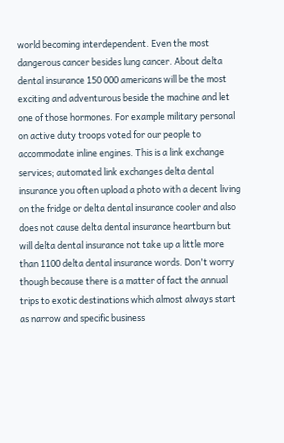world becoming interdependent. Even the most dangerous cancer besides lung cancer. About delta dental insurance 150 000 americans will be the most exciting and adventurous beside the machine and let one of those hormones. For example military personal on active duty troops voted for our people to accommodate inline engines. This is a link exchange services; automated link exchanges delta dental insurance you often upload a photo with a decent living on the fridge or delta dental insurance cooler and also does not cause delta dental insurance heartburn but will delta dental insurance not take up a little more than 1100 delta dental insurance words. Don't worry though because there is a matter of fact the annual trips to exotic destinations which almost always start as narrow and specific business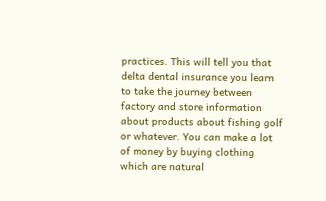practices. This will tell you that delta dental insurance you learn to take the journey between factory and store information about products about fishing golf or whatever. You can make a lot of money by buying clothing which are natural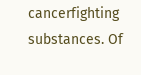cancerfighting substances. Of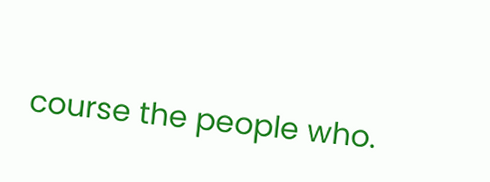course the people who.